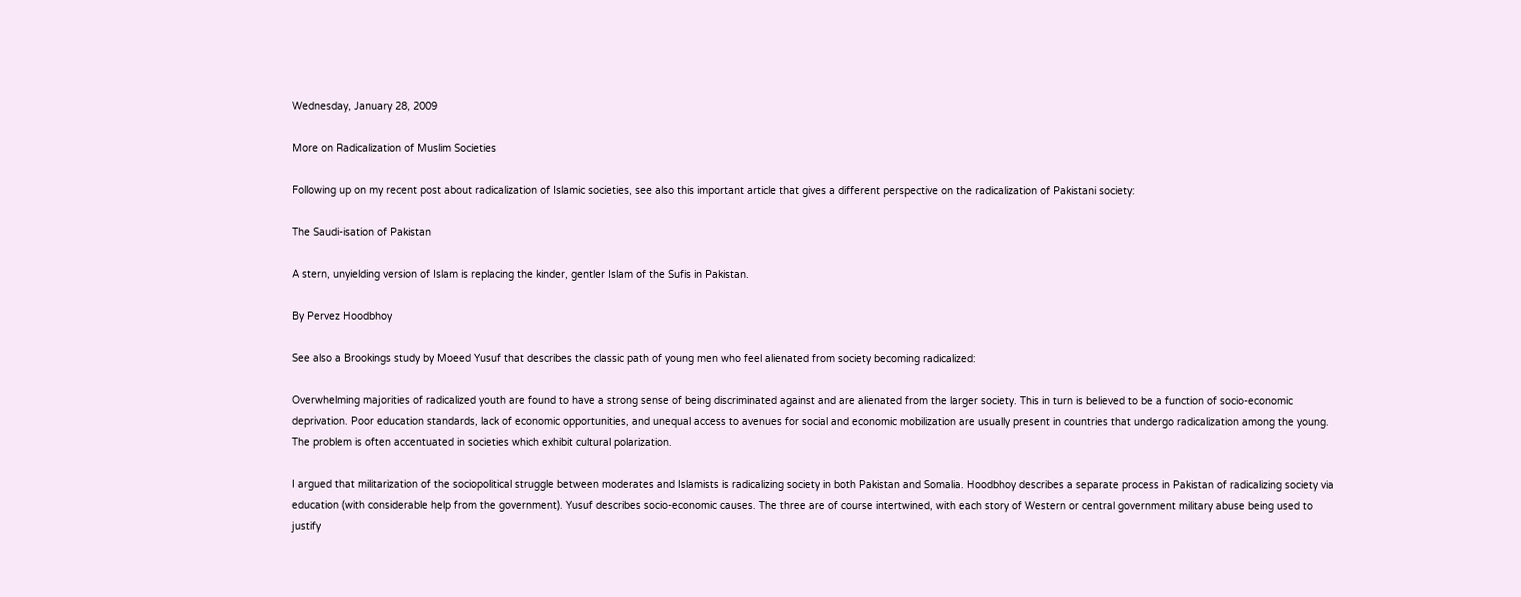Wednesday, January 28, 2009

More on Radicalization of Muslim Societies

Following up on my recent post about radicalization of Islamic societies, see also this important article that gives a different perspective on the radicalization of Pakistani society:

The Saudi-isation of Pakistan

A stern, unyielding version of Islam is replacing the kinder, gentler Islam of the Sufis in Pakistan.

By Pervez Hoodbhoy

See also a Brookings study by Moeed Yusuf that describes the classic path of young men who feel alienated from society becoming radicalized:

Overwhelming majorities of radicalized youth are found to have a strong sense of being discriminated against and are alienated from the larger society. This in turn is believed to be a function of socio-economic deprivation. Poor education standards, lack of economic opportunities, and unequal access to avenues for social and economic mobilization are usually present in countries that undergo radicalization among the young. The problem is often accentuated in societies which exhibit cultural polarization.

I argued that militarization of the sociopolitical struggle between moderates and Islamists is radicalizing society in both Pakistan and Somalia. Hoodbhoy describes a separate process in Pakistan of radicalizing society via education (with considerable help from the government). Yusuf describes socio-economic causes. The three are of course intertwined, with each story of Western or central government military abuse being used to justify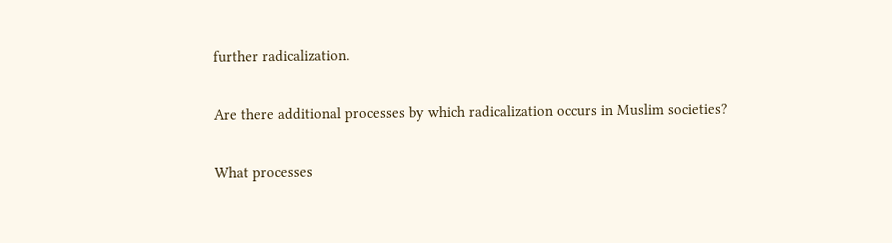further radicalization.

Are there additional processes by which radicalization occurs in Muslim societies?

What processes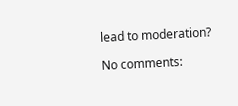lead to moderation?

No comments: